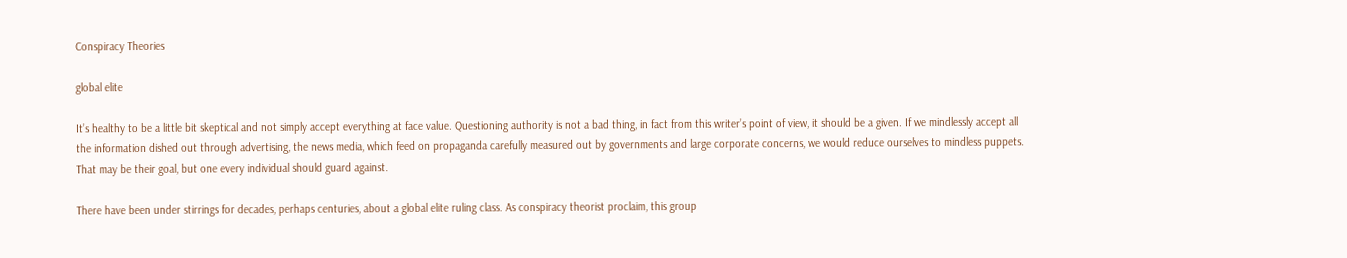Conspiracy Theories

global elite

It’s healthy to be a little bit skeptical and not simply accept everything at face value. Questioning authority is not a bad thing, in fact from this writer’s point of view, it should be a given. If we mindlessly accept all the information dished out through advertising, the news media, which feed on propaganda carefully measured out by governments and large corporate concerns, we would reduce ourselves to mindless puppets. That may be their goal, but one every individual should guard against.

There have been under stirrings for decades, perhaps centuries, about a global elite ruling class. As conspiracy theorist proclaim, this group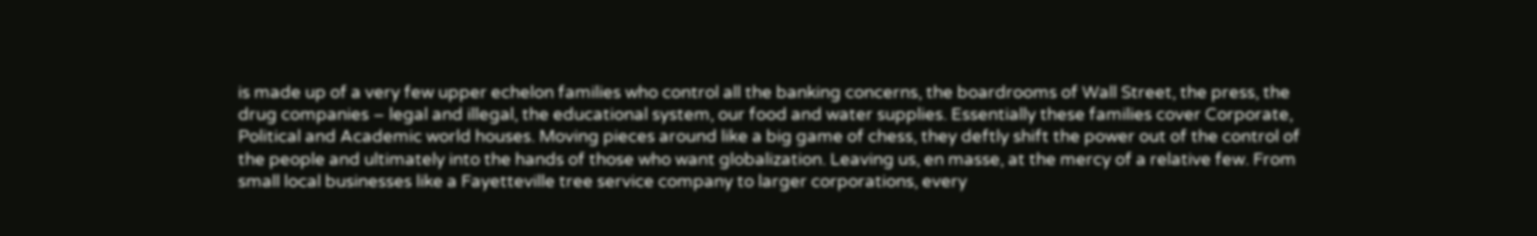is made up of a very few upper echelon families who control all the banking concerns, the boardrooms of Wall Street, the press, the drug companies – legal and illegal, the educational system, our food and water supplies. Essentially these families cover Corporate, Political and Academic world houses. Moving pieces around like a big game of chess, they deftly shift the power out of the control of the people and ultimately into the hands of those who want globalization. Leaving us, en masse, at the mercy of a relative few. From small local businesses like a Fayetteville tree service company to larger corporations, every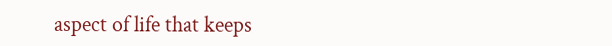aspect of life that keeps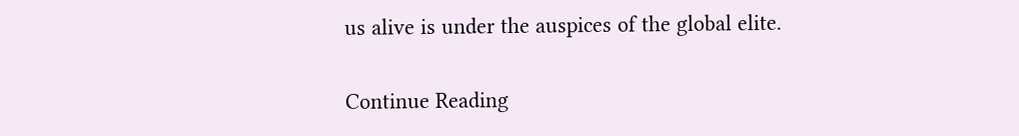us alive is under the auspices of the global elite.

Continue Reading